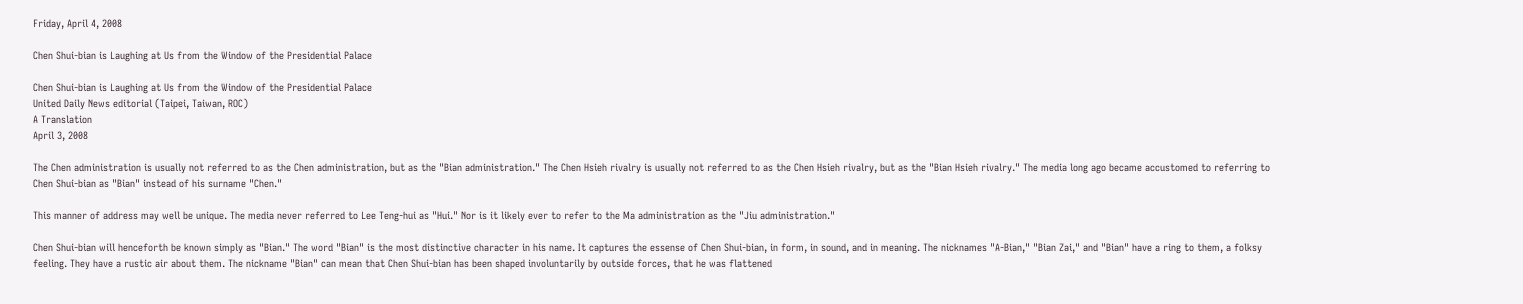Friday, April 4, 2008

Chen Shui-bian is Laughing at Us from the Window of the Presidential Palace

Chen Shui-bian is Laughing at Us from the Window of the Presidential Palace
United Daily News editorial (Taipei, Taiwan, ROC)
A Translation
April 3, 2008

The Chen administration is usually not referred to as the Chen administration, but as the "Bian administration." The Chen Hsieh rivalry is usually not referred to as the Chen Hsieh rivalry, but as the "Bian Hsieh rivalry." The media long ago became accustomed to referring to Chen Shui-bian as "Bian" instead of his surname "Chen."

This manner of address may well be unique. The media never referred to Lee Teng-hui as "Hui." Nor is it likely ever to refer to the Ma administration as the "Jiu administration."

Chen Shui-bian will henceforth be known simply as "Bian." The word "Bian" is the most distinctive character in his name. It captures the essense of Chen Shui-bian, in form, in sound, and in meaning. The nicknames "A-Bian," "Bian Zai," and "Bian" have a ring to them, a folksy feeling. They have a rustic air about them. The nickname "Bian" can mean that Chen Shui-bian has been shaped involuntarily by outside forces, that he was flattened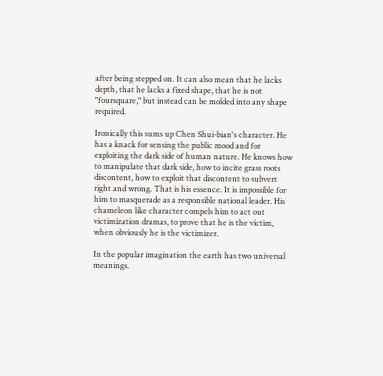after being stepped on. It can also mean that he lacks depth, that he lacks a fixed shape, that he is not "foursquare," but instead can be molded into any shape required.

Ironically this sums up Chen Shui-bian's character. He has a knack for sensing the public mood and for exploiting the dark side of human nature. He knows how to manipulate that dark side, how to incite grass roots discontent, how to exploit that discontent to subvert right and wrong. That is his essence. It is impossible for him to masquerade as a responsible national leader. His chameleon like character compels him to act out victimization dramas, to prove that he is the victim, when obviously he is the victimizer.

In the popular imagination the earth has two universal meanings.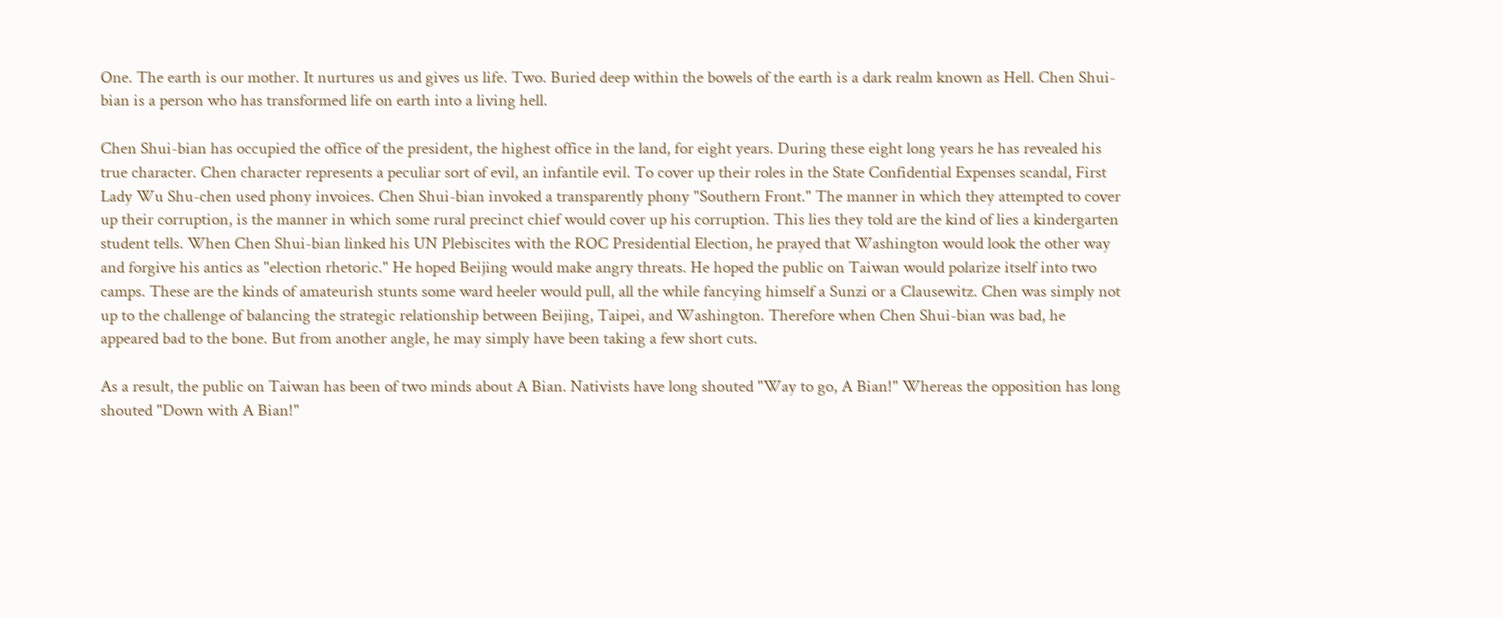One. The earth is our mother. It nurtures us and gives us life. Two. Buried deep within the bowels of the earth is a dark realm known as Hell. Chen Shui-bian is a person who has transformed life on earth into a living hell.

Chen Shui-bian has occupied the office of the president, the highest office in the land, for eight years. During these eight long years he has revealed his true character. Chen character represents a peculiar sort of evil, an infantile evil. To cover up their roles in the State Confidential Expenses scandal, First Lady Wu Shu-chen used phony invoices. Chen Shui-bian invoked a transparently phony "Southern Front." The manner in which they attempted to cover up their corruption, is the manner in which some rural precinct chief would cover up his corruption. This lies they told are the kind of lies a kindergarten student tells. When Chen Shui-bian linked his UN Plebiscites with the ROC Presidential Election, he prayed that Washington would look the other way and forgive his antics as "election rhetoric." He hoped Beijing would make angry threats. He hoped the public on Taiwan would polarize itself into two camps. These are the kinds of amateurish stunts some ward heeler would pull, all the while fancying himself a Sunzi or a Clausewitz. Chen was simply not up to the challenge of balancing the strategic relationship between Beijing, Taipei, and Washington. Therefore when Chen Shui-bian was bad, he appeared bad to the bone. But from another angle, he may simply have been taking a few short cuts.

As a result, the public on Taiwan has been of two minds about A Bian. Nativists have long shouted "Way to go, A Bian!" Whereas the opposition has long shouted "Down with A Bian!"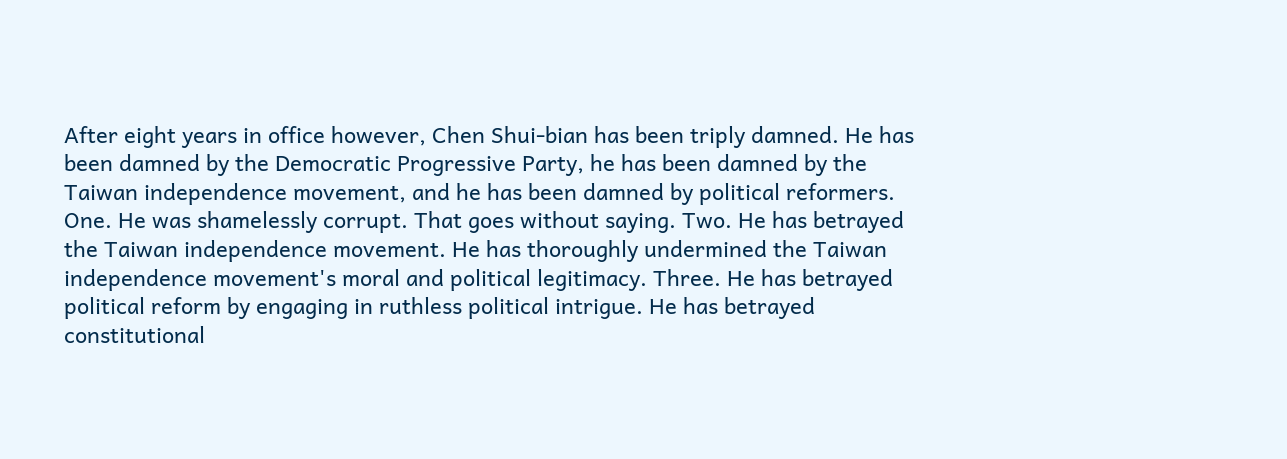After eight years in office however, Chen Shui-bian has been triply damned. He has been damned by the Democratic Progressive Party, he has been damned by the Taiwan independence movement, and he has been damned by political reformers. One. He was shamelessly corrupt. That goes without saying. Two. He has betrayed the Taiwan independence movement. He has thoroughly undermined the Taiwan independence movement's moral and political legitimacy. Three. He has betrayed political reform by engaging in ruthless political intrigue. He has betrayed constitutional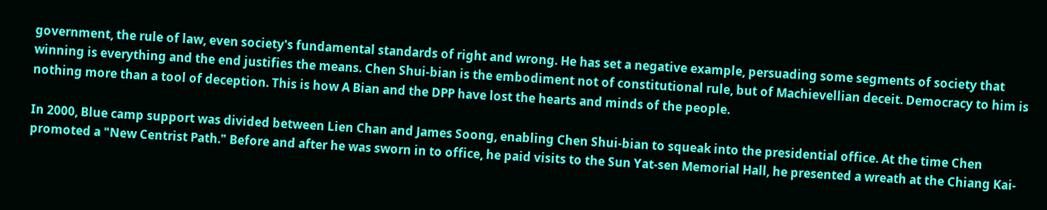government, the rule of law, even society's fundamental standards of right and wrong. He has set a negative example, persuading some segments of society that winning is everything and the end justifies the means. Chen Shui-bian is the embodiment not of constitutional rule, but of Machievellian deceit. Democracy to him is nothing more than a tool of deception. This is how A Bian and the DPP have lost the hearts and minds of the people.

In 2000, Blue camp support was divided between Lien Chan and James Soong, enabling Chen Shui-bian to squeak into the presidential office. At the time Chen promoted a "New Centrist Path." Before and after he was sworn in to office, he paid visits to the Sun Yat-sen Memorial Hall, he presented a wreath at the Chiang Kai-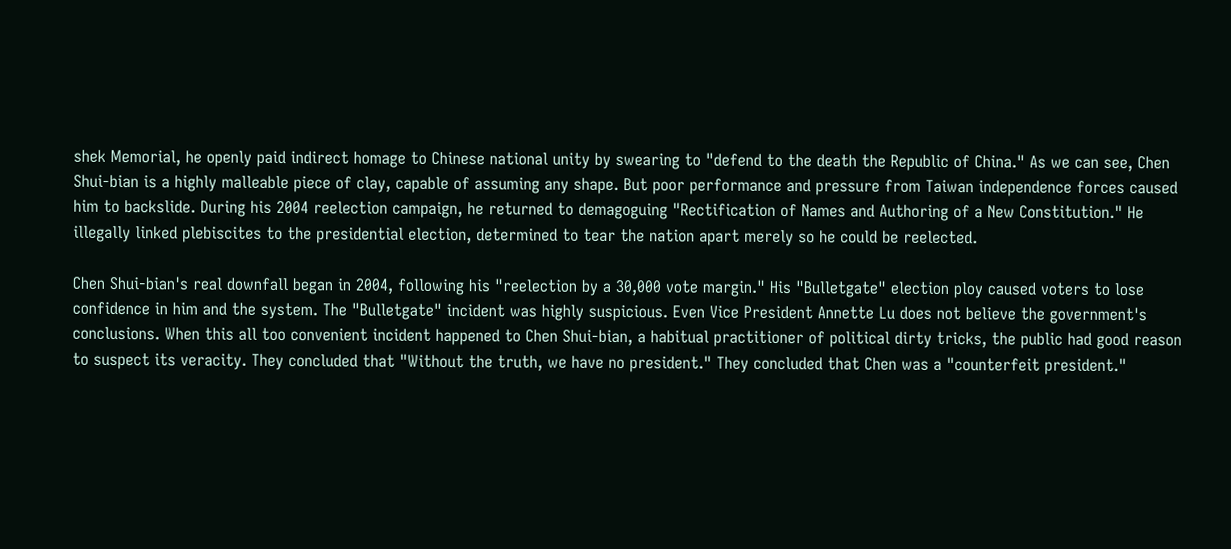shek Memorial, he openly paid indirect homage to Chinese national unity by swearing to "defend to the death the Republic of China." As we can see, Chen Shui-bian is a highly malleable piece of clay, capable of assuming any shape. But poor performance and pressure from Taiwan independence forces caused him to backslide. During his 2004 reelection campaign, he returned to demagoguing "Rectification of Names and Authoring of a New Constitution." He illegally linked plebiscites to the presidential election, determined to tear the nation apart merely so he could be reelected.

Chen Shui-bian's real downfall began in 2004, following his "reelection by a 30,000 vote margin." His "Bulletgate" election ploy caused voters to lose confidence in him and the system. The "Bulletgate" incident was highly suspicious. Even Vice President Annette Lu does not believe the government's conclusions. When this all too convenient incident happened to Chen Shui-bian, a habitual practitioner of political dirty tricks, the public had good reason to suspect its veracity. They concluded that "Without the truth, we have no president." They concluded that Chen was a "counterfeit president."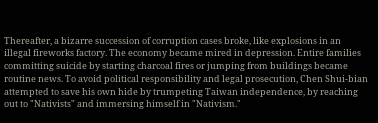Thereafter, a bizarre succession of corruption cases broke, like explosions in an illegal fireworks factory. The economy became mired in depression. Entire families committing suicide by starting charcoal fires or jumping from buildings became routine news. To avoid political responsibility and legal prosecution, Chen Shui-bian attempted to save his own hide by trumpeting Taiwan independence, by reaching out to "Nativists" and immersing himself in "Nativism."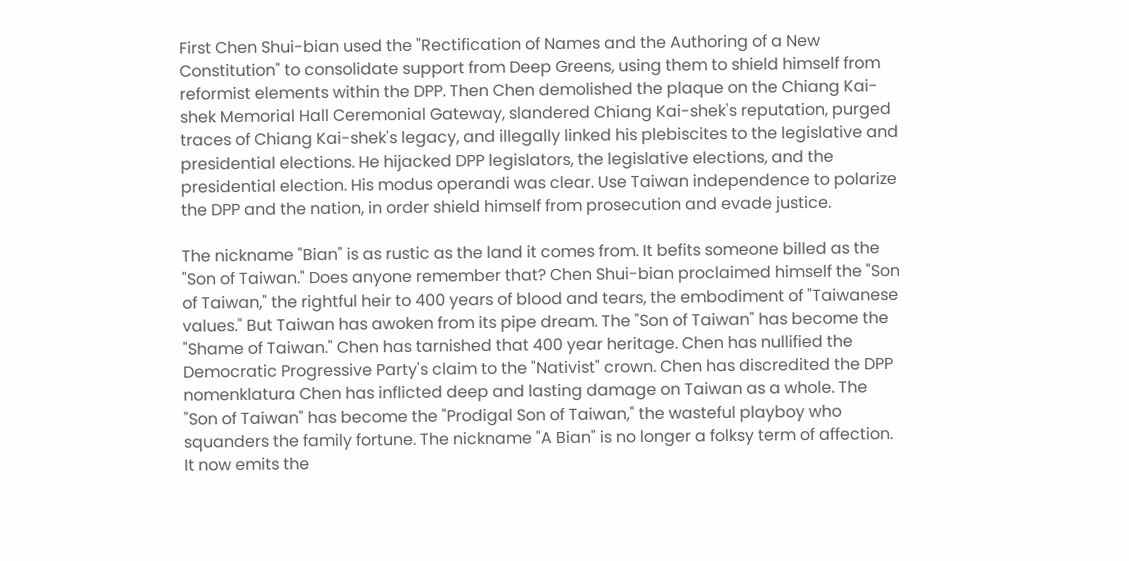First Chen Shui-bian used the "Rectification of Names and the Authoring of a New Constitution" to consolidate support from Deep Greens, using them to shield himself from reformist elements within the DPP. Then Chen demolished the plaque on the Chiang Kai-shek Memorial Hall Ceremonial Gateway, slandered Chiang Kai-shek's reputation, purged traces of Chiang Kai-shek's legacy, and illegally linked his plebiscites to the legislative and presidential elections. He hijacked DPP legislators, the legislative elections, and the presidential election. His modus operandi was clear. Use Taiwan independence to polarize the DPP and the nation, in order shield himself from prosecution and evade justice.

The nickname "Bian" is as rustic as the land it comes from. It befits someone billed as the "Son of Taiwan." Does anyone remember that? Chen Shui-bian proclaimed himself the "Son of Taiwan," the rightful heir to 400 years of blood and tears, the embodiment of "Taiwanese values." But Taiwan has awoken from its pipe dream. The "Son of Taiwan" has become the "Shame of Taiwan." Chen has tarnished that 400 year heritage. Chen has nullified the Democratic Progressive Party's claim to the "Nativist" crown. Chen has discredited the DPP nomenklatura Chen has inflicted deep and lasting damage on Taiwan as a whole. The "Son of Taiwan" has become the "Prodigal Son of Taiwan," the wasteful playboy who squanders the family fortune. The nickname "A Bian" is no longer a folksy term of affection. It now emits the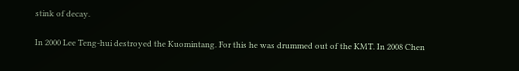stink of decay.

In 2000 Lee Teng-hui destroyed the Kuomintang. For this he was drummed out of the KMT. In 2008 Chen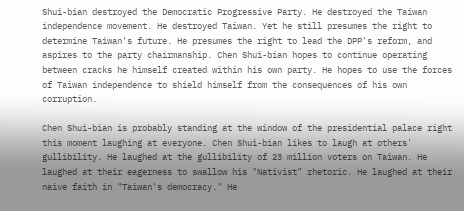Shui-bian destroyed the Democratic Progressive Party. He destroyed the Taiwan independence movement. He destroyed Taiwan. Yet he still presumes the right to determine Taiwan's future. He presumes the right to lead the DPP's reform, and aspires to the party chairmanship. Chen Shui-bian hopes to continue operating between cracks he himself created within his own party. He hopes to use the forces of Taiwan independence to shield himself from the consequences of his own corruption.

Chen Shui-bian is probably standing at the window of the presidential palace right this moment laughing at everyone. Chen Shui-bian likes to laugh at others' gullibility. He laughed at the gullibility of 23 million voters on Taiwan. He laughed at their eagerness to swallow his "Nativist" rhetoric. He laughed at their naive faith in "Taiwan's democracy." He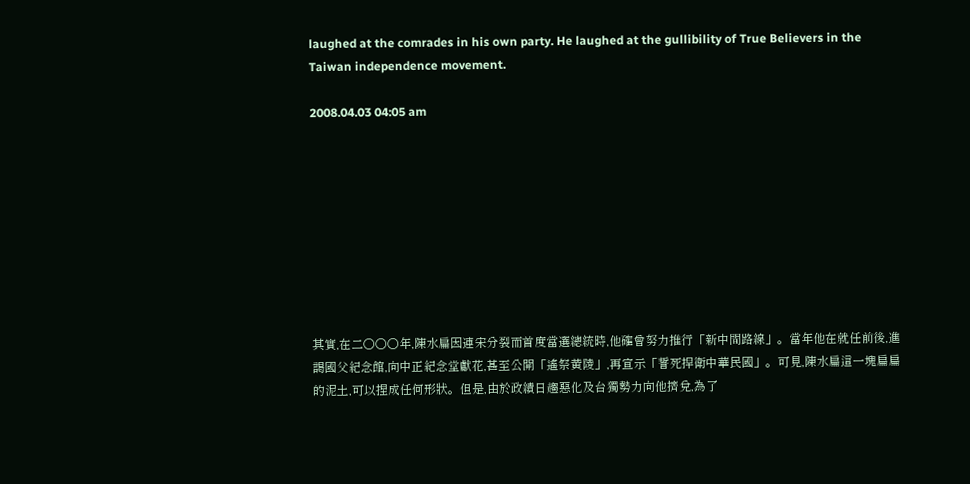laughed at the comrades in his own party. He laughed at the gullibility of True Believers in the Taiwan independence movement.

2008.04.03 04:05 am









其實,在二○○○年,陳水扁因連宋分裂而首度當選總統時,他確曾努力推行「新中間路線」。當年他在就任前後,進謁國父紀念館,向中正紀念堂獻花,甚至公開「遙祭黃陵」,再宣示「誓死捍衛中華民國」。可見,陳水扁這一塊扁扁的泥土,可以捏成任何形狀。但是,由於政績日趨惡化及台獨勢力向他擠兌,為了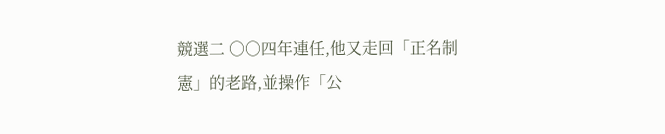競選二 ○○四年連任,他又走回「正名制憲」的老路,並操作「公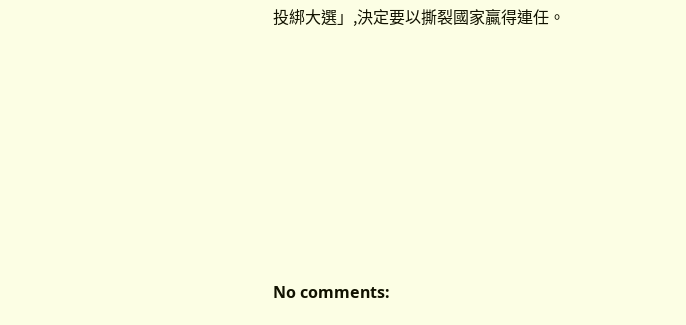投綁大選」,決定要以撕裂國家贏得連任。







No comments: